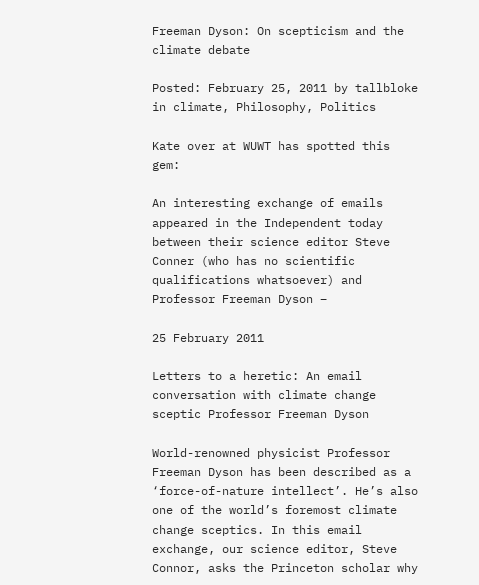Freeman Dyson: On scepticism and the climate debate

Posted: February 25, 2011 by tallbloke in climate, Philosophy, Politics

Kate over at WUWT has spotted this gem:

An interesting exchange of emails appeared in the Independent today between their science editor Steve Conner (who has no scientific qualifications whatsoever) and Professor Freeman Dyson –

25 February 2011

Letters to a heretic: An email conversation with climate change sceptic Professor Freeman Dyson

World-renowned physicist Professor Freeman Dyson has been described as a ‘force-of-nature intellect’. He’s also one of the world’s foremost climate change sceptics. In this email exchange, our science editor, Steve Connor, asks the Princeton scholar why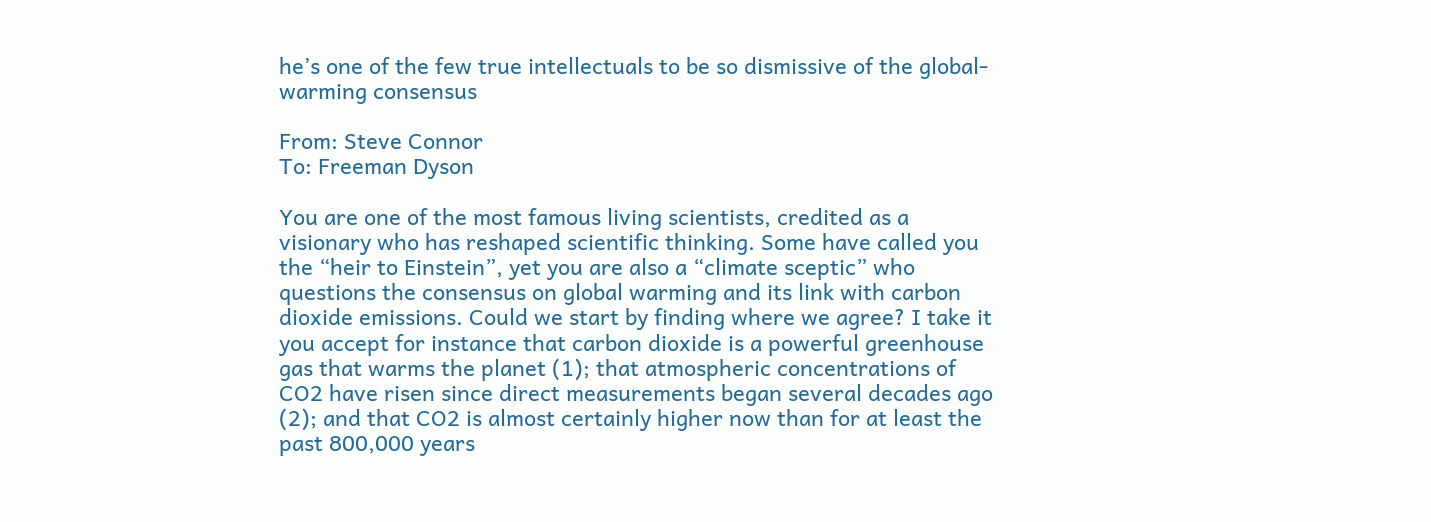he’s one of the few true intellectuals to be so dismissive of the global-warming consensus

From: Steve Connor
To: Freeman Dyson

You are one of the most famous living scientists, credited as a visionary who has reshaped scientific thinking. Some have called you the “heir to Einstein”, yet you are also a “climate sceptic” who questions the consensus on global warming and its link with carbon dioxide emissions. Could we start by finding where we agree? I take it you accept for instance that carbon dioxide is a powerful greenhouse gas that warms the planet (1); that atmospheric concentrations of CO2 have risen since direct measurements began several decades ago (2); and that CO2 is almost certainly higher now than for at least the past 800,000 years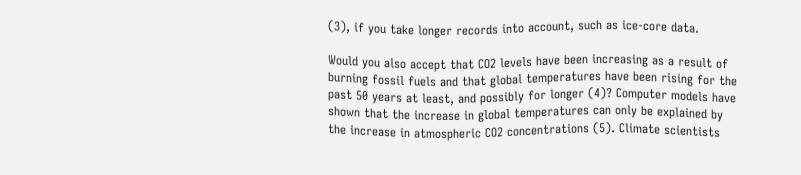(3), if you take longer records into account, such as ice-core data.

Would you also accept that CO2 levels have been increasing as a result of burning fossil fuels and that global temperatures have been rising for the past 50 years at least, and possibly for longer (4)? Computer models have shown that the increase in global temperatures can only be explained by the increase in atmospheric CO2 concentrations (5). Climate scientists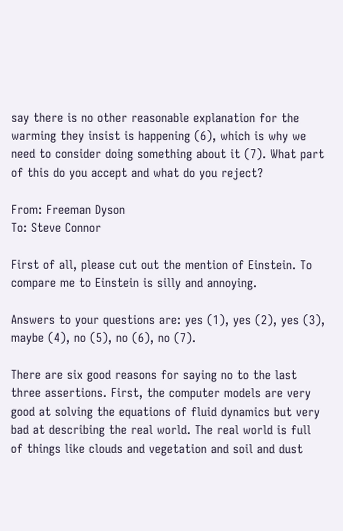say there is no other reasonable explanation for the warming they insist is happening (6), which is why we need to consider doing something about it (7). What part of this do you accept and what do you reject?

From: Freeman Dyson
To: Steve Connor

First of all, please cut out the mention of Einstein. To compare me to Einstein is silly and annoying.

Answers to your questions are: yes (1), yes (2), yes (3), maybe (4), no (5), no (6), no (7).

There are six good reasons for saying no to the last three assertions. First, the computer models are very good at solving the equations of fluid dynamics but very bad at describing the real world. The real world is full of things like clouds and vegetation and soil and dust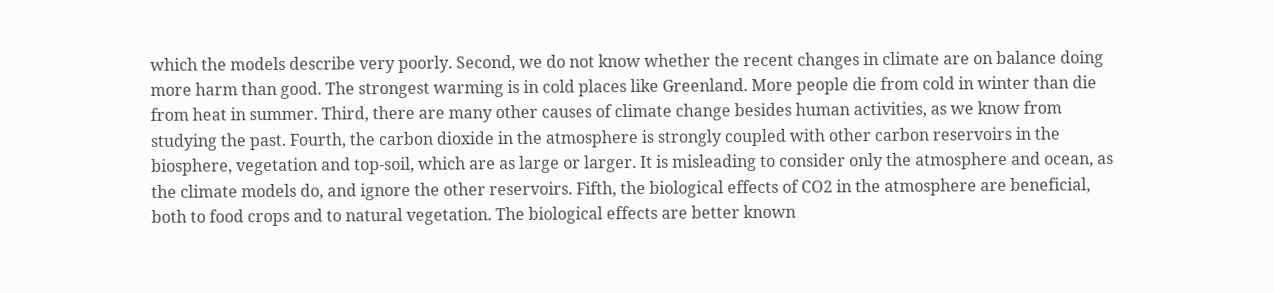which the models describe very poorly. Second, we do not know whether the recent changes in climate are on balance doing more harm than good. The strongest warming is in cold places like Greenland. More people die from cold in winter than die from heat in summer. Third, there are many other causes of climate change besides human activities, as we know from studying the past. Fourth, the carbon dioxide in the atmosphere is strongly coupled with other carbon reservoirs in the biosphere, vegetation and top-soil, which are as large or larger. It is misleading to consider only the atmosphere and ocean, as the climate models do, and ignore the other reservoirs. Fifth, the biological effects of CO2 in the atmosphere are beneficial, both to food crops and to natural vegetation. The biological effects are better known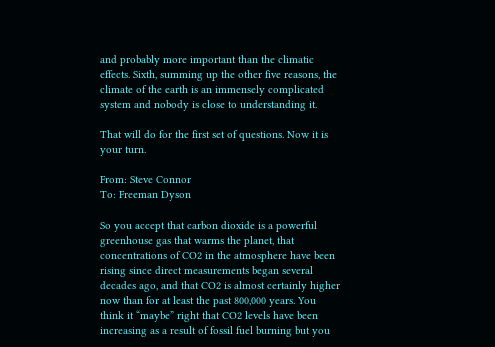and probably more important than the climatic effects. Sixth, summing up the other five reasons, the climate of the earth is an immensely complicated system and nobody is close to understanding it.

That will do for the first set of questions. Now it is your turn.

From: Steve Connor
To: Freeman Dyson

So you accept that carbon dioxide is a powerful greenhouse gas that warms the planet, that concentrations of CO2 in the atmosphere have been rising since direct measurements began several decades ago, and that CO2 is almost certainly higher now than for at least the past 800,000 years. You think it “maybe” right that CO2 levels have been increasing as a result of fossil fuel burning but you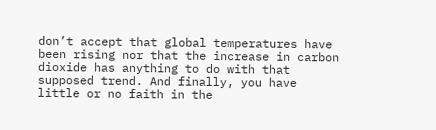don’t accept that global temperatures have been rising nor that the increase in carbon dioxide has anything to do with that supposed trend. And finally, you have little or no faith in the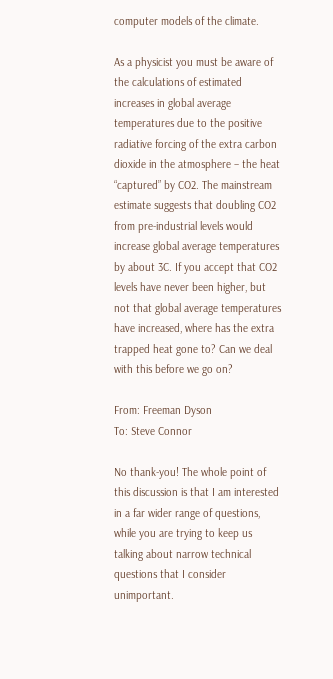computer models of the climate.

As a physicist you must be aware of the calculations of estimated increases in global average temperatures due to the positive radiative forcing of the extra carbon dioxide in the atmosphere – the heat “captured” by CO2. The mainstream estimate suggests that doubling CO2 from pre-industrial levels would increase global average temperatures by about 3C. If you accept that CO2 levels have never been higher, but not that global average temperatures have increased, where has the extra trapped heat gone to? Can we deal with this before we go on?

From: Freeman Dyson
To: Steve Connor

No thank-you! The whole point of this discussion is that I am interested in a far wider range of questions, while you are trying to keep us talking about narrow technical questions that I consider unimportant.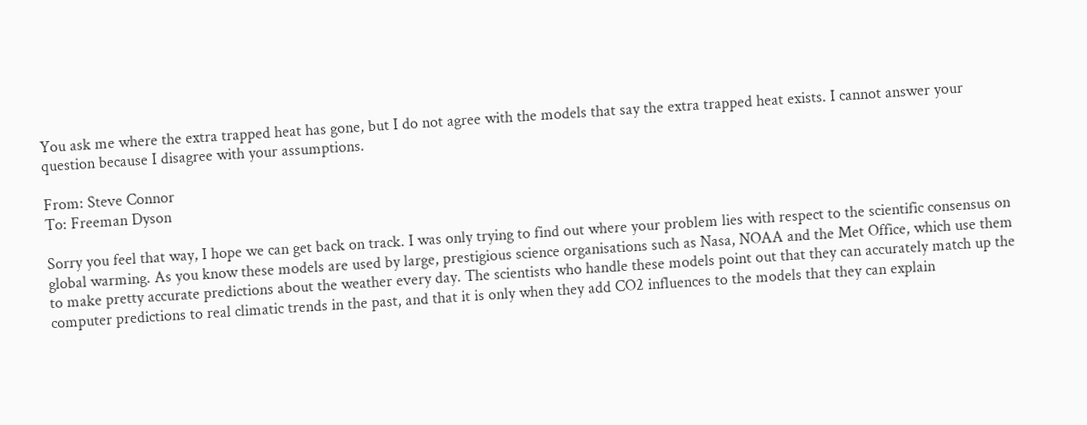You ask me where the extra trapped heat has gone, but I do not agree with the models that say the extra trapped heat exists. I cannot answer your question because I disagree with your assumptions.

From: Steve Connor
To: Freeman Dyson

Sorry you feel that way, I hope we can get back on track. I was only trying to find out where your problem lies with respect to the scientific consensus on global warming. As you know these models are used by large, prestigious science organisations such as Nasa, NOAA and the Met Office, which use them to make pretty accurate predictions about the weather every day. The scientists who handle these models point out that they can accurately match up the computer predictions to real climatic trends in the past, and that it is only when they add CO2 influences to the models that they can explain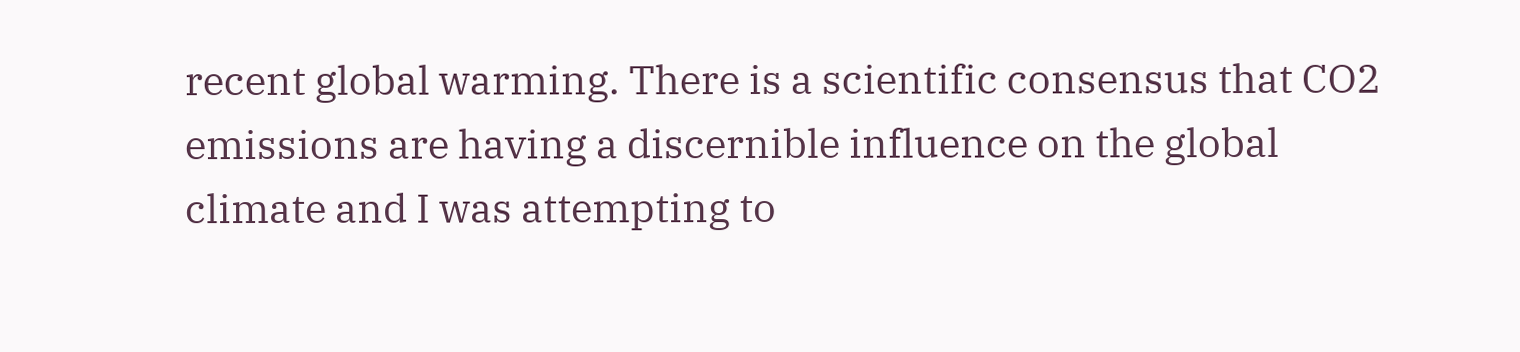recent global warming. There is a scientific consensus that CO2 emissions are having a discernible influence on the global climate and I was attempting to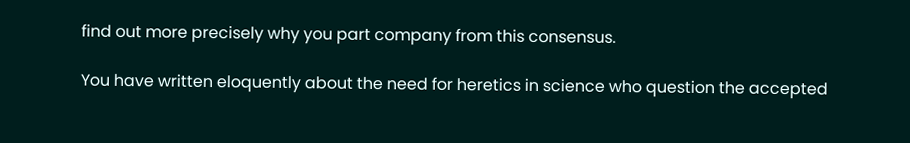find out more precisely why you part company from this consensus.

You have written eloquently about the need for heretics in science who question the accepted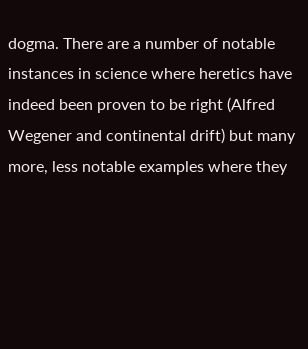dogma. There are a number of notable instances in science where heretics have indeed been proven to be right (Alfred Wegener and continental drift) but many more, less notable examples where they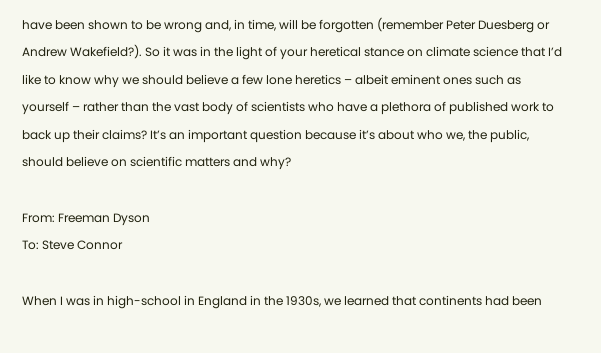have been shown to be wrong and, in time, will be forgotten (remember Peter Duesberg or Andrew Wakefield?). So it was in the light of your heretical stance on climate science that I’d like to know why we should believe a few lone heretics – albeit eminent ones such as yourself – rather than the vast body of scientists who have a plethora of published work to back up their claims? It’s an important question because it’s about who we, the public, should believe on scientific matters and why?

From: Freeman Dyson
To: Steve Connor

When I was in high-school in England in the 1930s, we learned that continents had been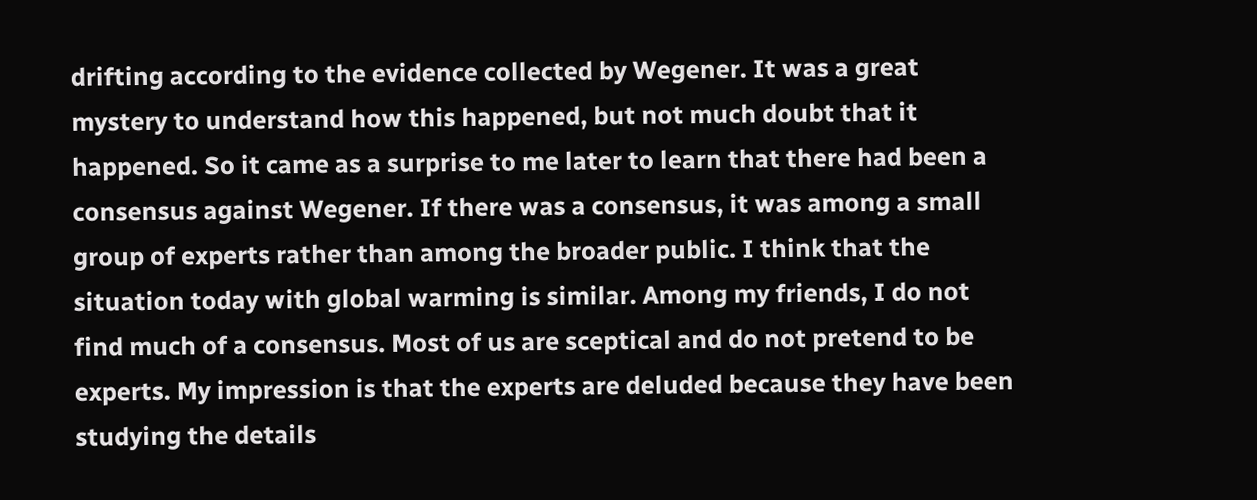drifting according to the evidence collected by Wegener. It was a great mystery to understand how this happened, but not much doubt that it happened. So it came as a surprise to me later to learn that there had been a consensus against Wegener. If there was a consensus, it was among a small group of experts rather than among the broader public. I think that the situation today with global warming is similar. Among my friends, I do not find much of a consensus. Most of us are sceptical and do not pretend to be experts. My impression is that the experts are deluded because they have been studying the details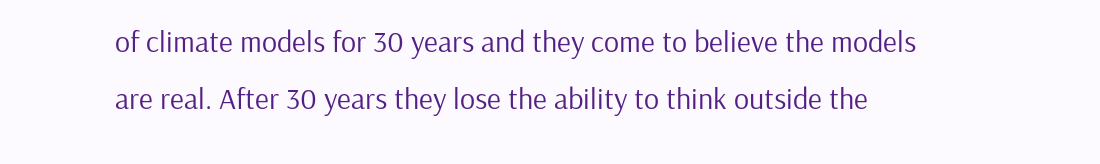of climate models for 30 years and they come to believe the models are real. After 30 years they lose the ability to think outside the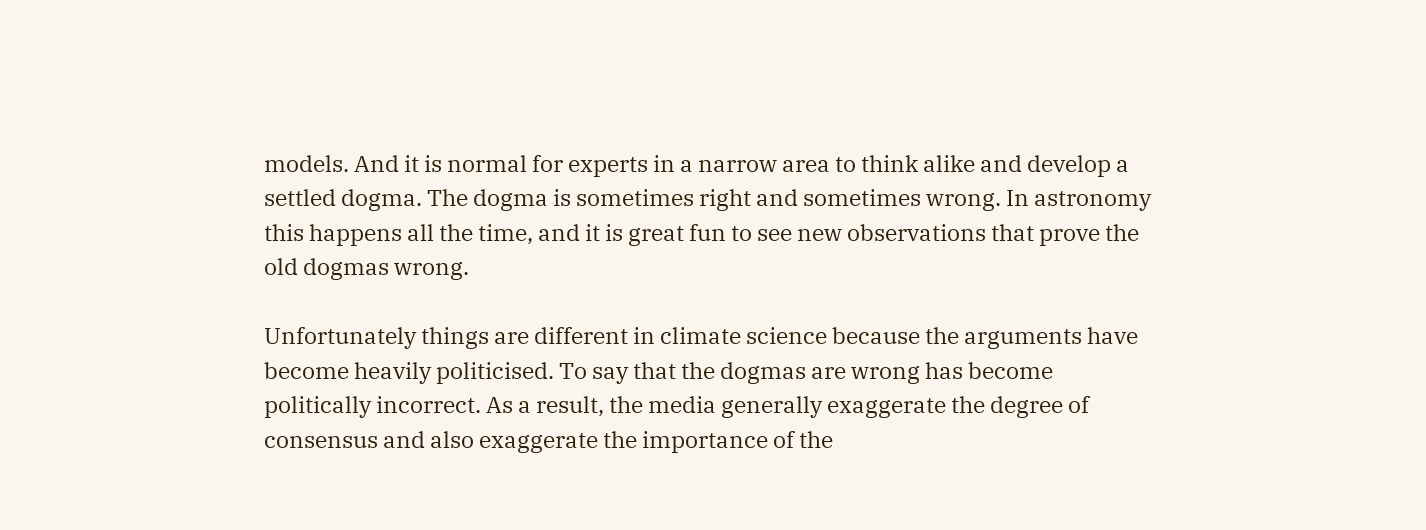models. And it is normal for experts in a narrow area to think alike and develop a settled dogma. The dogma is sometimes right and sometimes wrong. In astronomy this happens all the time, and it is great fun to see new observations that prove the old dogmas wrong.

Unfortunately things are different in climate science because the arguments have become heavily politicised. To say that the dogmas are wrong has become politically incorrect. As a result, the media generally exaggerate the degree of consensus and also exaggerate the importance of the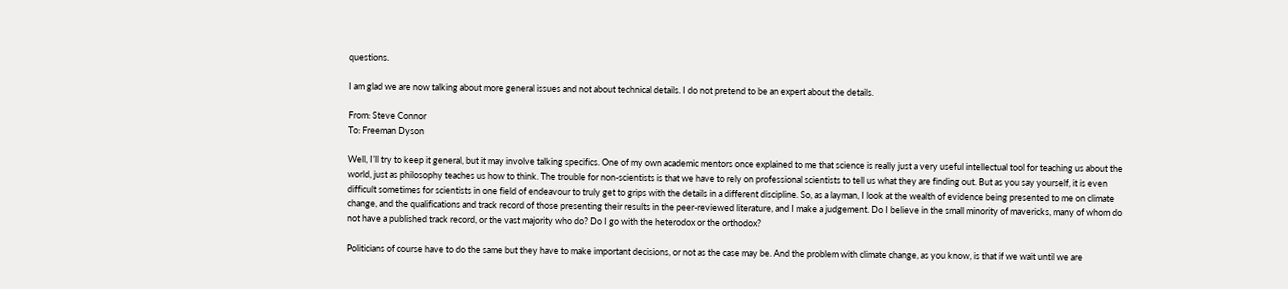questions.

I am glad we are now talking about more general issues and not about technical details. I do not pretend to be an expert about the details.

From: Steve Connor
To: Freeman Dyson

Well, I’ll try to keep it general, but it may involve talking specifics. One of my own academic mentors once explained to me that science is really just a very useful intellectual tool for teaching us about the world, just as philosophy teaches us how to think. The trouble for non-scientists is that we have to rely on professional scientists to tell us what they are finding out. But as you say yourself, it is even difficult sometimes for scientists in one field of endeavour to truly get to grips with the details in a different discipline. So, as a layman, I look at the wealth of evidence being presented to me on climate change, and the qualifications and track record of those presenting their results in the peer-reviewed literature, and I make a judgement. Do I believe in the small minority of mavericks, many of whom do not have a published track record, or the vast majority who do? Do I go with the heterodox or the orthodox?

Politicians of course have to do the same but they have to make important decisions, or not as the case may be. And the problem with climate change, as you know, is that if we wait until we are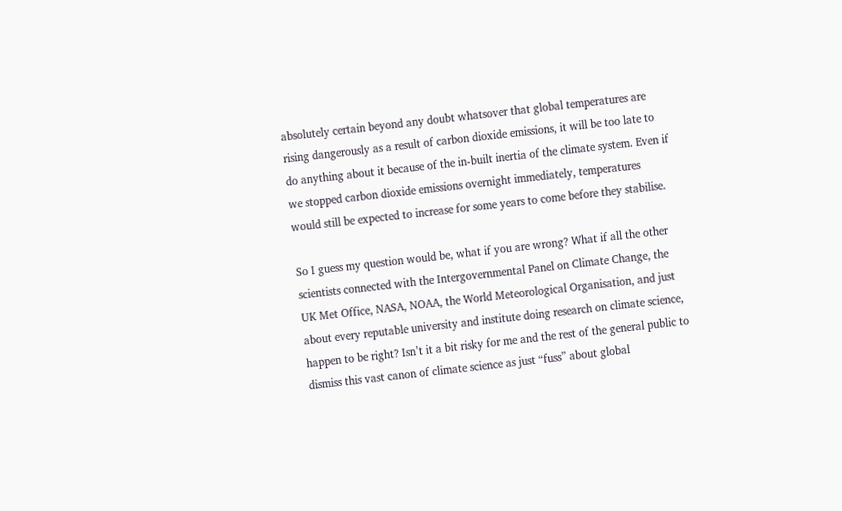absolutely certain beyond any doubt whatsover that global temperatures are rising dangerously as a result of carbon dioxide emissions, it will be too late to do anything about it because of the in-built inertia of the climate system. Even if we stopped carbon dioxide emissions overnight immediately, temperatures would still be expected to increase for some years to come before they stabilise.

So I guess my question would be, what if you are wrong? What if all the other scientists connected with the Intergovernmental Panel on Climate Change, the UK Met Office, NASA, NOAA, the World Meteorological Organisation, and just about every reputable university and institute doing research on climate science, happen to be right? Isn’t it a bit risky for me and the rest of the general public to dismiss this vast canon of climate science as just “fuss” about global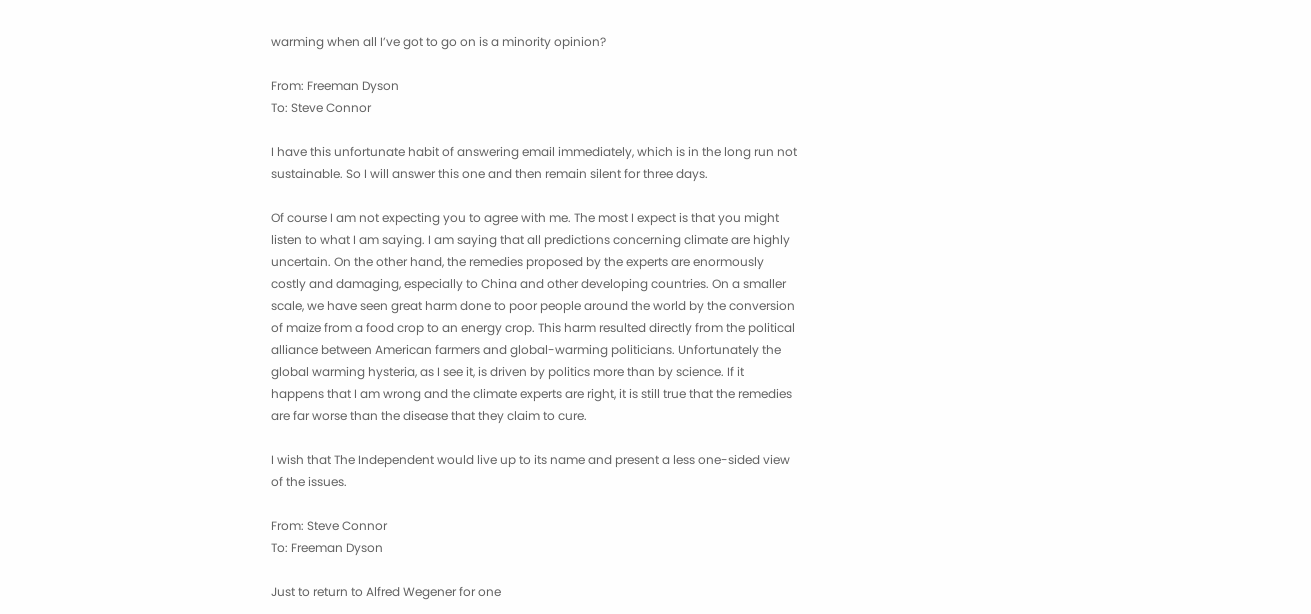warming when all I’ve got to go on is a minority opinion?

From: Freeman Dyson
To: Steve Connor

I have this unfortunate habit of answering email immediately, which is in the long run not sustainable. So I will answer this one and then remain silent for three days.

Of course I am not expecting you to agree with me. The most I expect is that you might listen to what I am saying. I am saying that all predictions concerning climate are highly uncertain. On the other hand, the remedies proposed by the experts are enormously costly and damaging, especially to China and other developing countries. On a smaller scale, we have seen great harm done to poor people around the world by the conversion of maize from a food crop to an energy crop. This harm resulted directly from the political alliance between American farmers and global-warming politicians. Unfortunately the global warming hysteria, as I see it, is driven by politics more than by science. If it happens that I am wrong and the climate experts are right, it is still true that the remedies are far worse than the disease that they claim to cure.

I wish that The Independent would live up to its name and present a less one-sided view of the issues.

From: Steve Connor
To: Freeman Dyson

Just to return to Alfred Wegener for one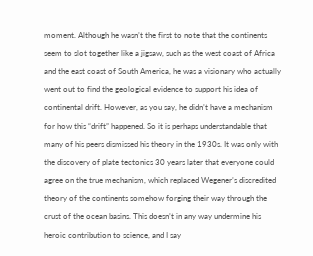moment. Although he wasn’t the first to note that the continents seem to slot together like a jigsaw, such as the west coast of Africa and the east coast of South America, he was a visionary who actually went out to find the geological evidence to support his idea of continental drift. However, as you say, he didn’t have a mechanism for how this “drift” happened. So it is perhaps understandable that many of his peers dismissed his theory in the 1930s. It was only with the discovery of plate tectonics 30 years later that everyone could agree on the true mechanism, which replaced Wegener’s discredited theory of the continents somehow forging their way through the crust of the ocean basins. This doesn’t in any way undermine his heroic contribution to science, and I say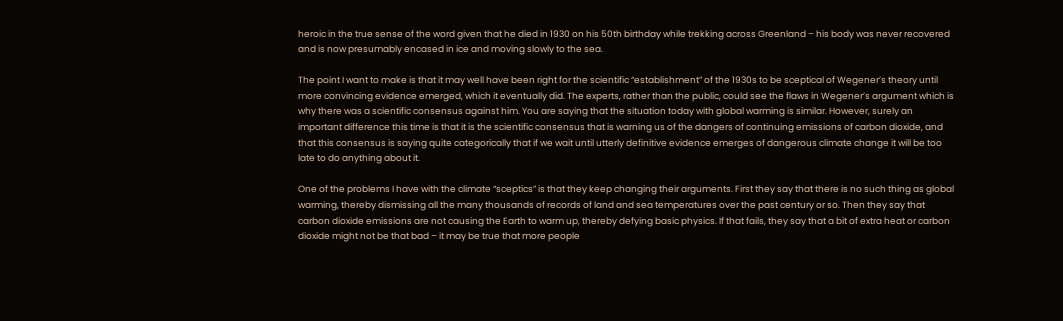heroic in the true sense of the word given that he died in 1930 on his 50th birthday while trekking across Greenland – his body was never recovered and is now presumably encased in ice and moving slowly to the sea.

The point I want to make is that it may well have been right for the scientific “establishment” of the 1930s to be sceptical of Wegener’s theory until more convincing evidence emerged, which it eventually did. The experts, rather than the public, could see the flaws in Wegener’s argument which is why there was a scientific consensus against him. You are saying that the situation today with global warming is similar. However, surely an important difference this time is that it is the scientific consensus that is warning us of the dangers of continuing emissions of carbon dioxide, and that this consensus is saying quite categorically that if we wait until utterly definitive evidence emerges of dangerous climate change it will be too late to do anything about it.

One of the problems I have with the climate “sceptics” is that they keep changing their arguments. First they say that there is no such thing as global warming, thereby dismissing all the many thousands of records of land and sea temperatures over the past century or so. Then they say that carbon dioxide emissions are not causing the Earth to warm up, thereby defying basic physics. If that fails, they say that a bit of extra heat or carbon dioxide might not be that bad – it may be true that more people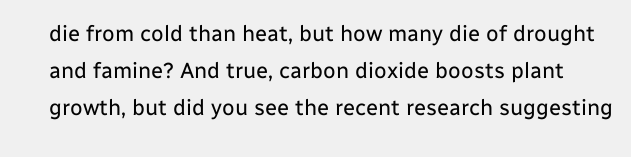die from cold than heat, but how many die of drought and famine? And true, carbon dioxide boosts plant growth, but did you see the recent research suggesting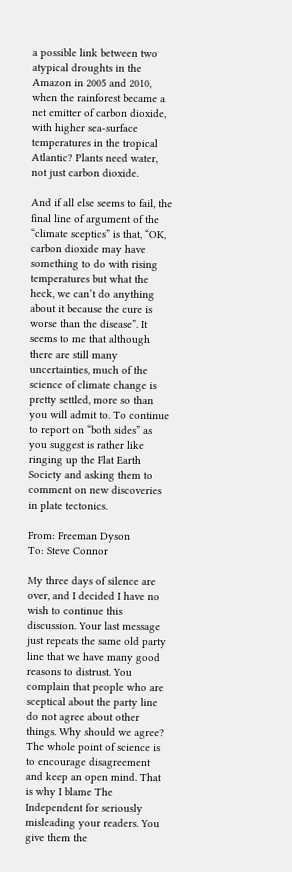a possible link between two atypical droughts in the Amazon in 2005 and 2010, when the rainforest became a net emitter of carbon dioxide, with higher sea-surface temperatures in the tropical Atlantic? Plants need water, not just carbon dioxide.

And if all else seems to fail, the final line of argument of the “climate sceptics” is that, “OK, carbon dioxide may have something to do with rising temperatures but what the heck, we can’t do anything about it because the cure is worse than the disease”. It seems to me that although there are still many uncertainties, much of the science of climate change is pretty settled, more so than you will admit to. To continue to report on “both sides” as you suggest is rather like ringing up the Flat Earth Society and asking them to comment on new discoveries in plate tectonics.

From: Freeman Dyson
To: Steve Connor

My three days of silence are over, and I decided I have no wish to continue this discussion. Your last message just repeats the same old party line that we have many good reasons to distrust. You complain that people who are sceptical about the party line do not agree about other things. Why should we agree? The whole point of science is to encourage disagreement and keep an open mind. That is why I blame The Independent for seriously misleading your readers. You give them the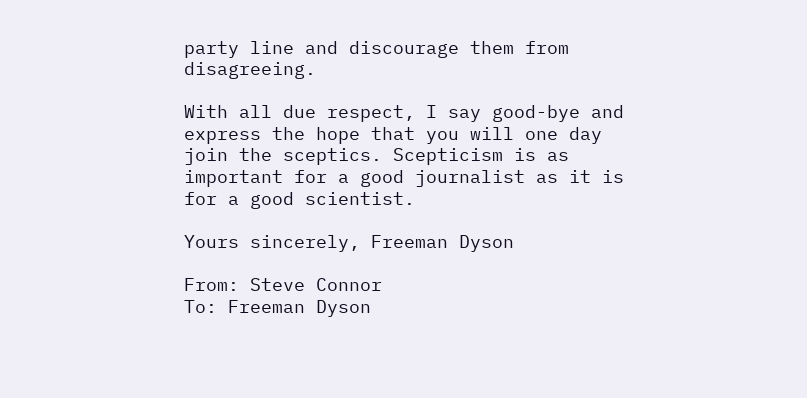party line and discourage them from disagreeing.

With all due respect, I say good-bye and express the hope that you will one day join the sceptics. Scepticism is as important for a good journalist as it is for a good scientist.

Yours sincerely, Freeman Dyson

From: Steve Connor
To: Freeman Dyson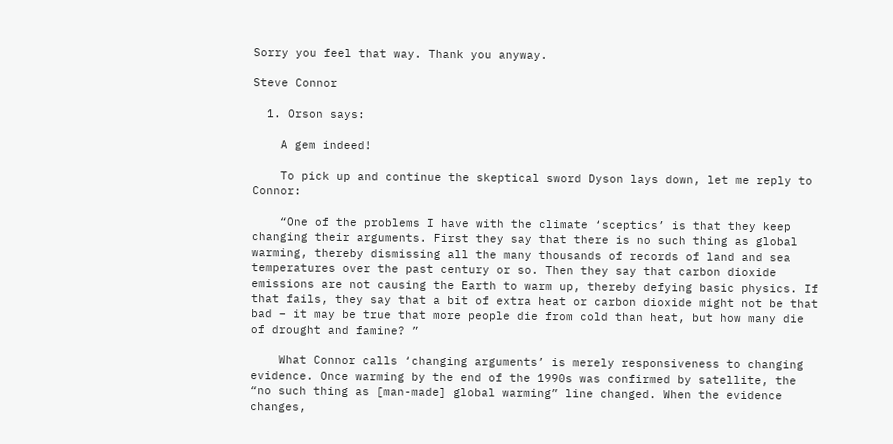Sorry you feel that way. Thank you anyway.

Steve Connor

  1. Orson says:

    A gem indeed!

    To pick up and continue the skeptical sword Dyson lays down, let me reply to Connor:

    “One of the problems I have with the climate ‘sceptics’ is that they keep changing their arguments. First they say that there is no such thing as global warming, thereby dismissing all the many thousands of records of land and sea temperatures over the past century or so. Then they say that carbon dioxide emissions are not causing the Earth to warm up, thereby defying basic physics. If that fails, they say that a bit of extra heat or carbon dioxide might not be that bad – it may be true that more people die from cold than heat, but how many die of drought and famine? ”

    What Connor calls ‘changing arguments’ is merely responsiveness to changing evidence. Once warming by the end of the 1990s was confirmed by satellite, the “no such thing as [man-made] global warming” line changed. When the evidence changes,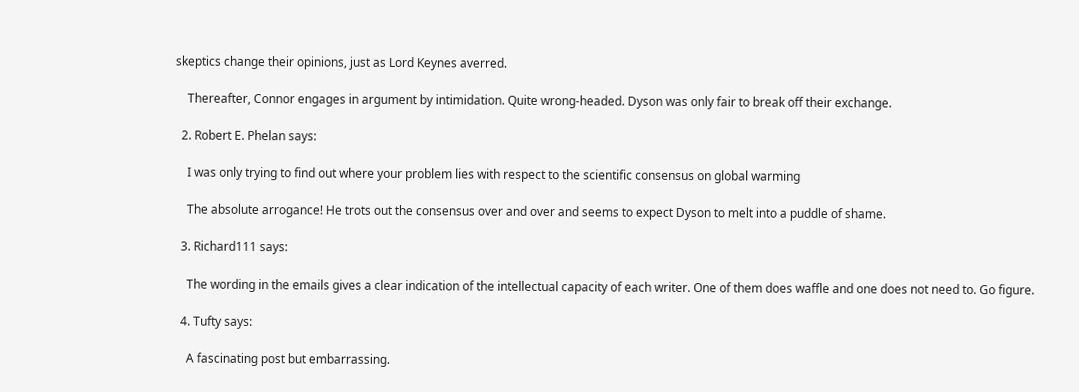skeptics change their opinions, just as Lord Keynes averred.

    Thereafter, Connor engages in argument by intimidation. Quite wrong-headed. Dyson was only fair to break off their exchange.

  2. Robert E. Phelan says:

    I was only trying to find out where your problem lies with respect to the scientific consensus on global warming

    The absolute arrogance! He trots out the consensus over and over and seems to expect Dyson to melt into a puddle of shame.

  3. Richard111 says:

    The wording in the emails gives a clear indication of the intellectual capacity of each writer. One of them does waffle and one does not need to. Go figure.

  4. Tufty says:

    A fascinating post but embarrassing.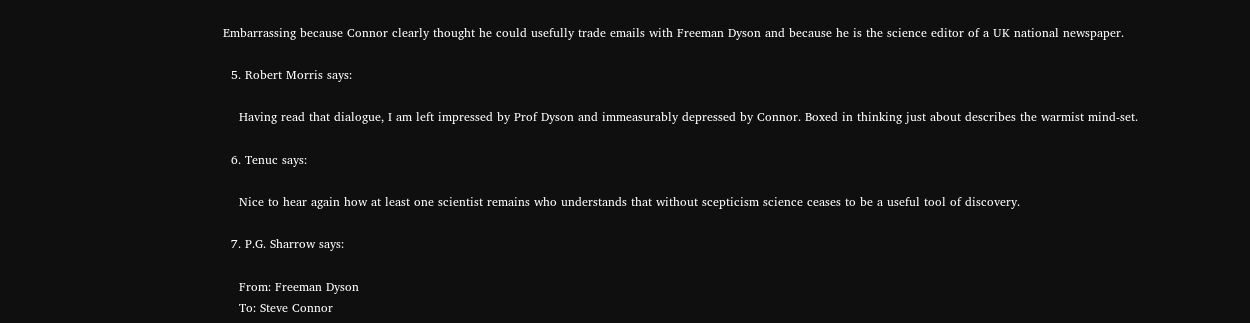Embarrassing because Connor clearly thought he could usefully trade emails with Freeman Dyson and because he is the science editor of a UK national newspaper.

  5. Robert Morris says:

    Having read that dialogue, I am left impressed by Prof Dyson and immeasurably depressed by Connor. Boxed in thinking just about describes the warmist mind-set.

  6. Tenuc says:

    Nice to hear again how at least one scientist remains who understands that without scepticism science ceases to be a useful tool of discovery.

  7. P.G. Sharrow says:

    From: Freeman Dyson
    To: Steve Connor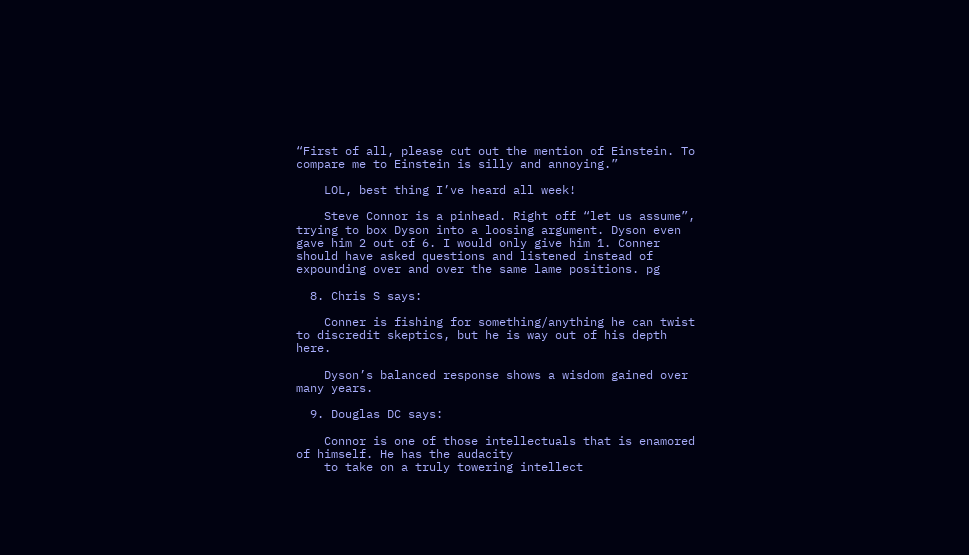“First of all, please cut out the mention of Einstein. To compare me to Einstein is silly and annoying.”

    LOL, best thing I’ve heard all week!

    Steve Connor is a pinhead. Right off “let us assume”, trying to box Dyson into a loosing argument. Dyson even gave him 2 out of 6. I would only give him 1. Conner should have asked questions and listened instead of expounding over and over the same lame positions. pg

  8. Chris S says:

    Conner is fishing for something/anything he can twist to discredit skeptics, but he is way out of his depth here.

    Dyson’s balanced response shows a wisdom gained over many years.

  9. Douglas DC says:

    Connor is one of those intellectuals that is enamored of himself. He has the audacity
    to take on a truly towering intellect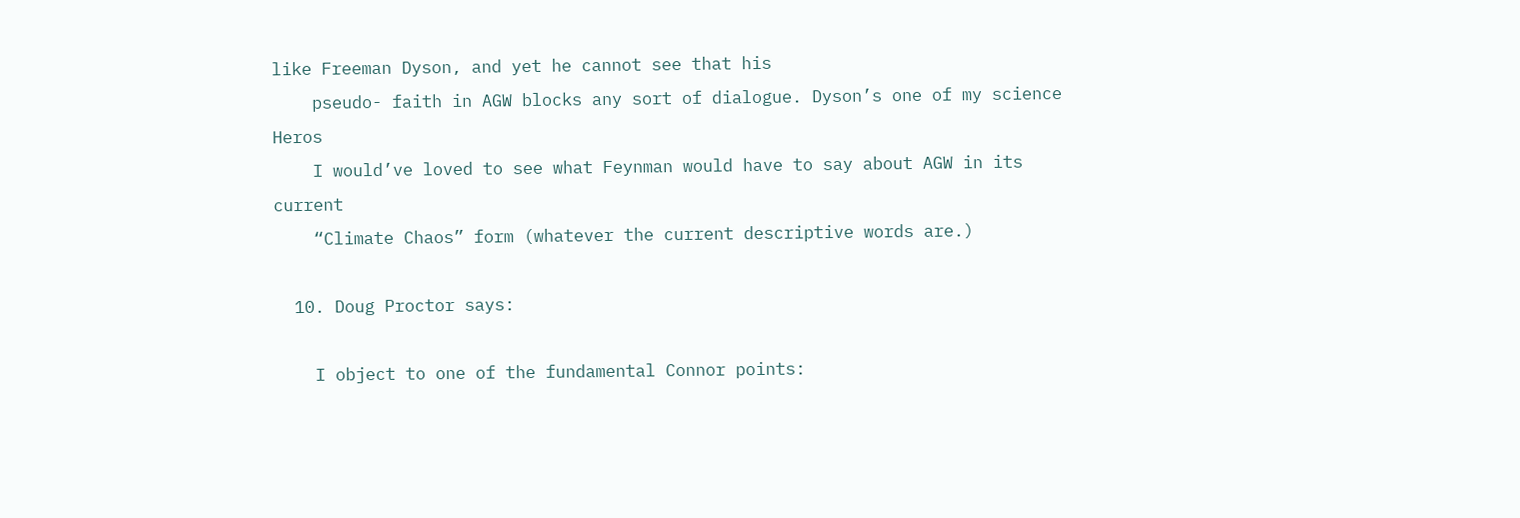like Freeman Dyson, and yet he cannot see that his
    pseudo- faith in AGW blocks any sort of dialogue. Dyson’s one of my science Heros
    I would’ve loved to see what Feynman would have to say about AGW in its current
    “Climate Chaos” form (whatever the current descriptive words are.)

  10. Doug Proctor says:

    I object to one of the fundamental Connor points: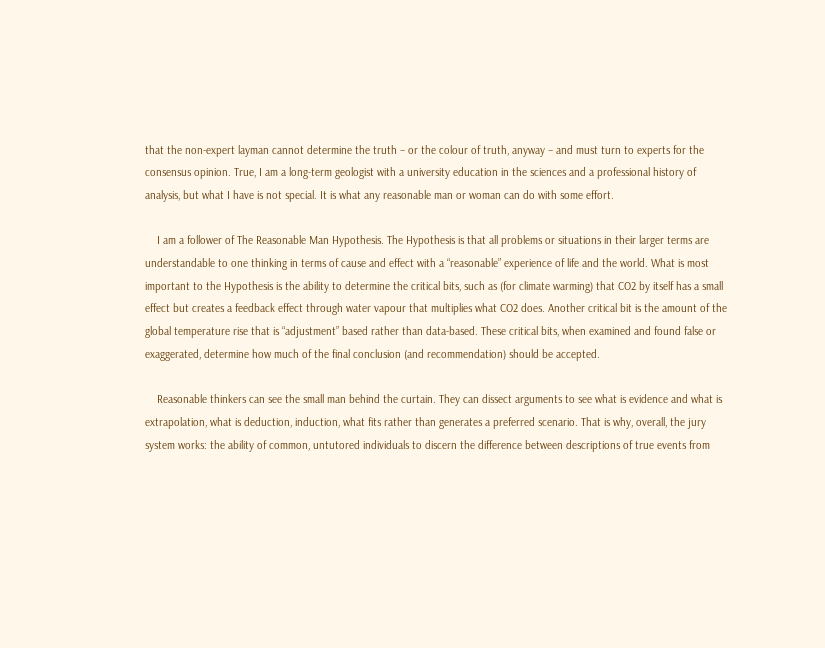that the non-expert layman cannot determine the truth – or the colour of truth, anyway – and must turn to experts for the consensus opinion. True, I am a long-term geologist with a university education in the sciences and a professional history of analysis, but what I have is not special. It is what any reasonable man or woman can do with some effort.

    I am a follower of The Reasonable Man Hypothesis. The Hypothesis is that all problems or situations in their larger terms are understandable to one thinking in terms of cause and effect with a “reasonable” experience of life and the world. What is most important to the Hypothesis is the ability to determine the critical bits, such as (for climate warming) that CO2 by itself has a small effect but creates a feedback effect through water vapour that multiplies what CO2 does. Another critical bit is the amount of the global temperature rise that is “adjustment” based rather than data-based. These critical bits, when examined and found false or exaggerated, determine how much of the final conclusion (and recommendation) should be accepted.

    Reasonable thinkers can see the small man behind the curtain. They can dissect arguments to see what is evidence and what is extrapolation, what is deduction, induction, what fits rather than generates a preferred scenario. That is why, overall, the jury system works: the ability of common, untutored individuals to discern the difference between descriptions of true events from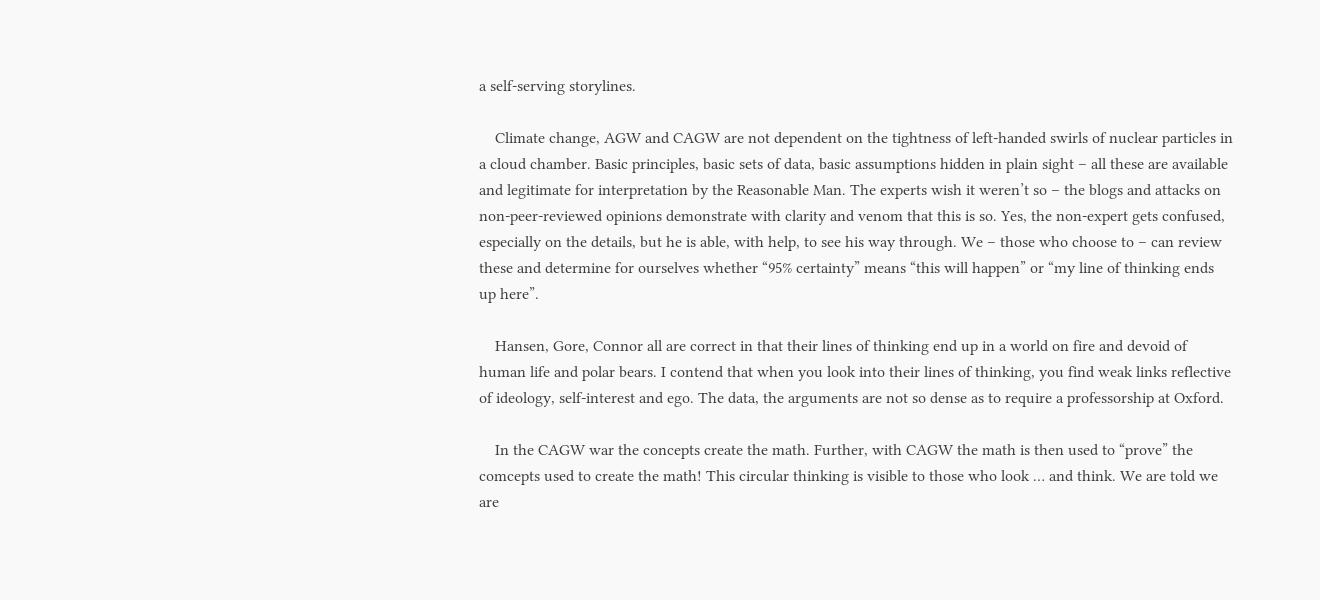a self-serving storylines.

    Climate change, AGW and CAGW are not dependent on the tightness of left-handed swirls of nuclear particles in a cloud chamber. Basic principles, basic sets of data, basic assumptions hidden in plain sight – all these are available and legitimate for interpretation by the Reasonable Man. The experts wish it weren’t so – the blogs and attacks on non-peer-reviewed opinions demonstrate with clarity and venom that this is so. Yes, the non-expert gets confused, especially on the details, but he is able, with help, to see his way through. We – those who choose to – can review these and determine for ourselves whether “95% certainty” means “this will happen” or “my line of thinking ends up here”.

    Hansen, Gore, Connor all are correct in that their lines of thinking end up in a world on fire and devoid of human life and polar bears. I contend that when you look into their lines of thinking, you find weak links reflective of ideology, self-interest and ego. The data, the arguments are not so dense as to require a professorship at Oxford.

    In the CAGW war the concepts create the math. Further, with CAGW the math is then used to “prove” the comcepts used to create the math! This circular thinking is visible to those who look … and think. We are told we are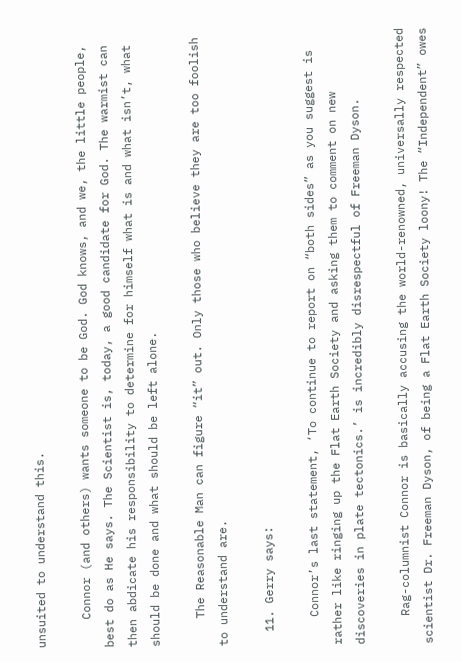unsuited to understand this.

    Connor (and others) wants someone to be God. God knows, and we, the little people, best do as He says. The Scientist is, today, a good candidate for God. The warmist can then abdicate his responsibility to determine for himself what is and what isn’t, what should be done and what should be left alone.

    The Reasonable Man can figure “it” out. Only those who believe they are too foolish to understand are.

  11. Gerry says:

    Connor’s last statement, ‘To continue to report on “both sides” as you suggest is rather like ringing up the Flat Earth Society and asking them to comment on new discoveries in plate tectonics.’ is incredibly disrespectful of Freeman Dyson.

    Rag-columnist Connor is basically accusing the world-renowned, universally respected scientist Dr. Freeman Dyson, of being a Flat Earth Society loony! The “Independent” owes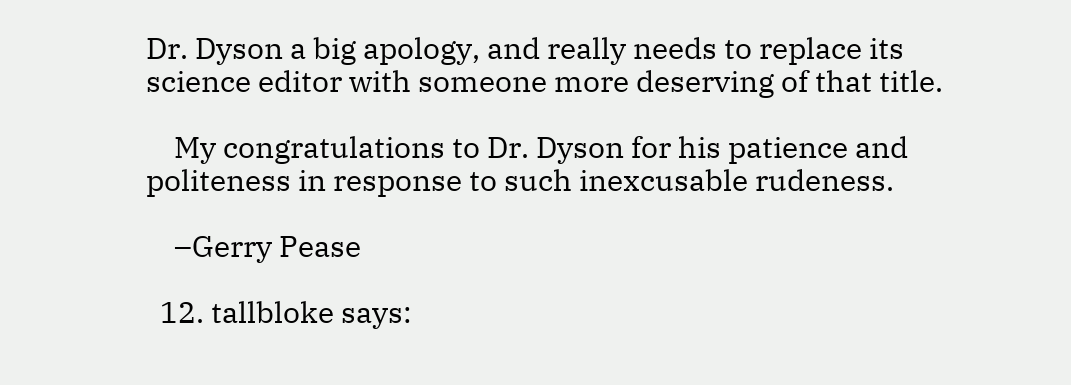Dr. Dyson a big apology, and really needs to replace its science editor with someone more deserving of that title.

    My congratulations to Dr. Dyson for his patience and politeness in response to such inexcusable rudeness.

    –Gerry Pease

  12. tallbloke says: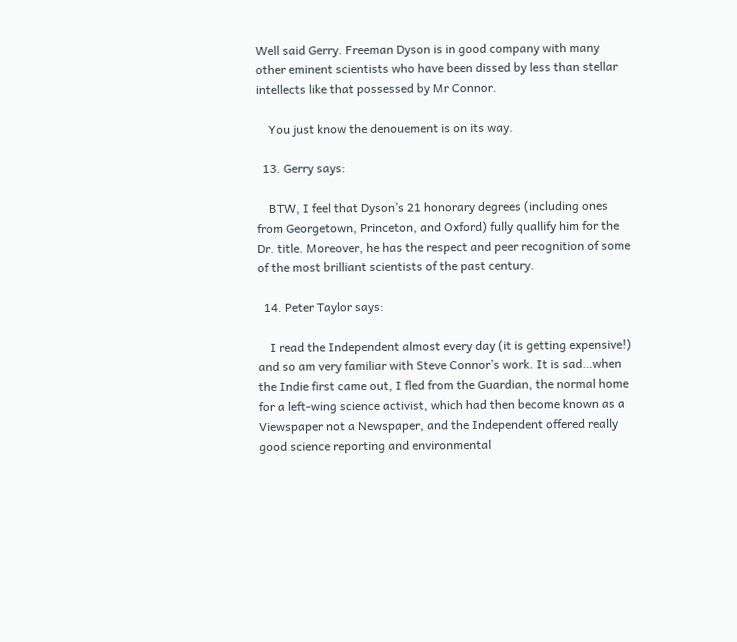Well said Gerry. Freeman Dyson is in good company with many other eminent scientists who have been dissed by less than stellar intellects like that possessed by Mr Connor.

    You just know the denouement is on its way.

  13. Gerry says:

    BTW, I feel that Dyson’s 21 honorary degrees (including ones from Georgetown, Princeton, and Oxford) fully quallify him for the Dr. title. Moreover, he has the respect and peer recognition of some of the most brilliant scientists of the past century.

  14. Peter Taylor says:

    I read the Independent almost every day (it is getting expensive!) and so am very familiar with Steve Connor’s work. It is sad…when the Indie first came out, I fled from the Guardian, the normal home for a left-wing science activist, which had then become known as a Viewspaper not a Newspaper, and the Independent offered really good science reporting and environmental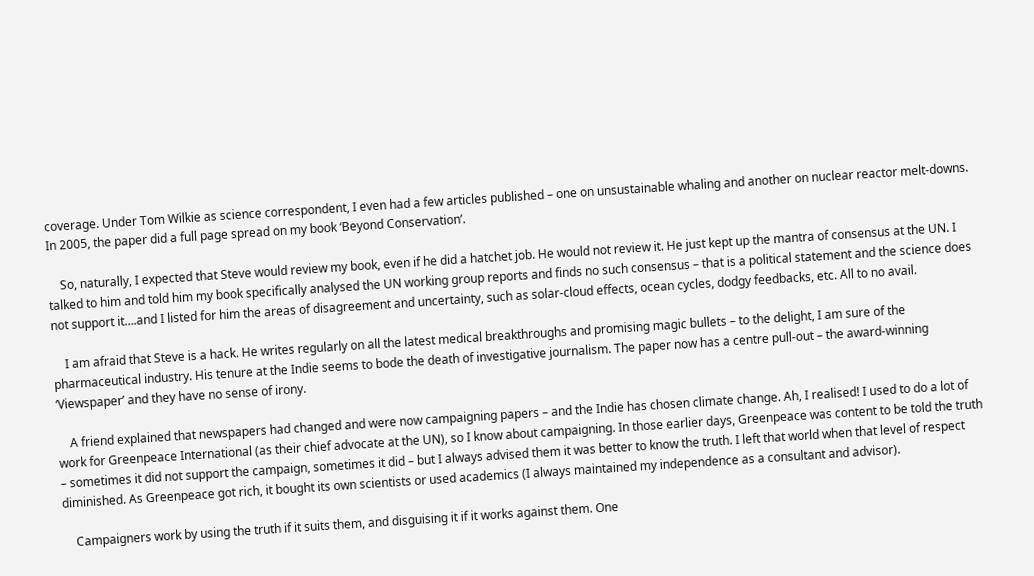coverage. Under Tom Wilkie as science correspondent, I even had a few articles published – one on unsustainable whaling and another on nuclear reactor melt-downs. In 2005, the paper did a full page spread on my book ‘Beyond Conservation’.

    So, naturally, I expected that Steve would review my book, even if he did a hatchet job. He would not review it. He just kept up the mantra of consensus at the UN. I talked to him and told him my book specifically analysed the UN working group reports and finds no such consensus – that is a political statement and the science does not support it….and I listed for him the areas of disagreement and uncertainty, such as solar-cloud effects, ocean cycles, dodgy feedbacks, etc. All to no avail.

    I am afraid that Steve is a hack. He writes regularly on all the latest medical breakthroughs and promising magic bullets – to the delight, I am sure of the pharmaceutical industry. His tenure at the Indie seems to bode the death of investigative journalism. The paper now has a centre pull-out – the award-winning ‘Viewspaper’ and they have no sense of irony.

    A friend explained that newspapers had changed and were now campaigning papers – and the Indie has chosen climate change. Ah, I realised! I used to do a lot of work for Greenpeace International (as their chief advocate at the UN), so I know about campaigning. In those earlier days, Greenpeace was content to be told the truth – sometimes it did not support the campaign, sometimes it did – but I always advised them it was better to know the truth. I left that world when that level of respect diminished. As Greenpeace got rich, it bought its own scientists or used academics (I always maintained my independence as a consultant and advisor).

    Campaigners work by using the truth if it suits them, and disguising it if it works against them. One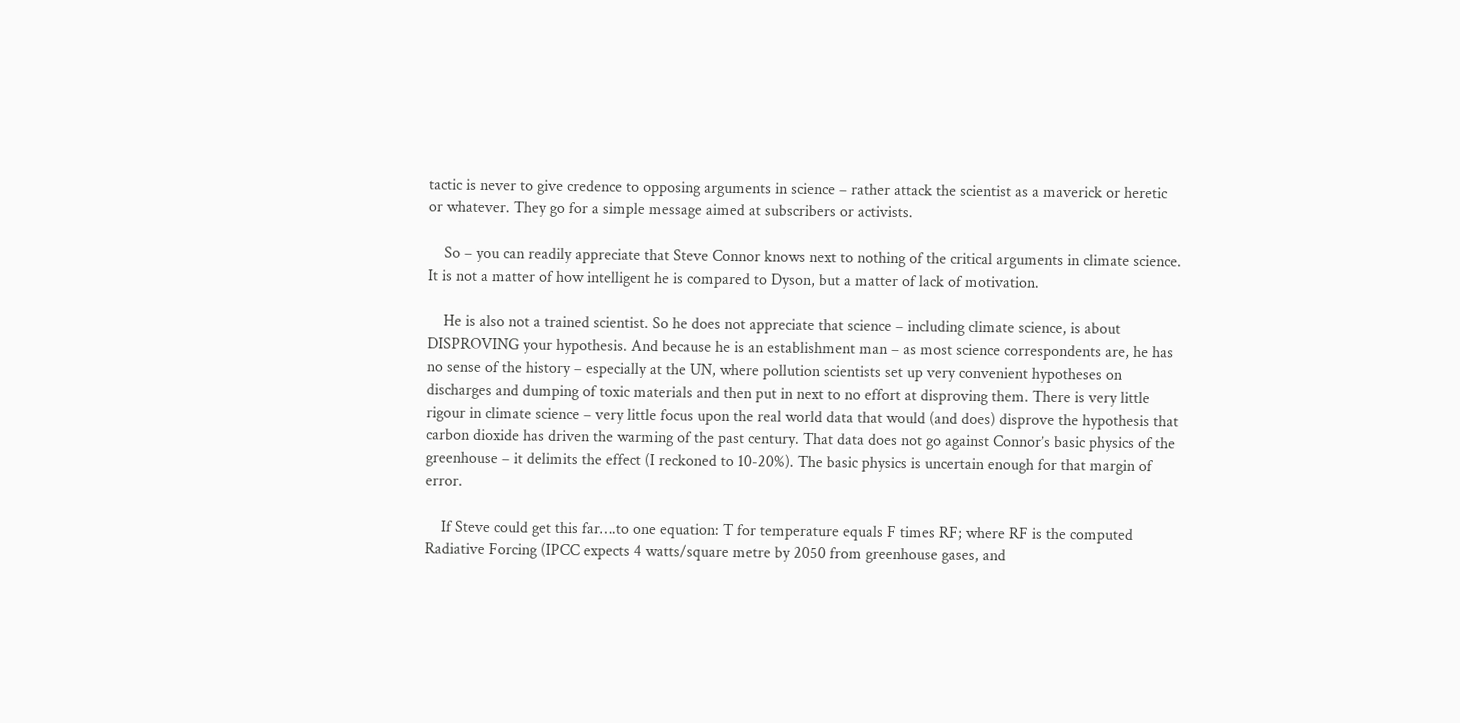tactic is never to give credence to opposing arguments in science – rather attack the scientist as a maverick or heretic or whatever. They go for a simple message aimed at subscribers or activists.

    So – you can readily appreciate that Steve Connor knows next to nothing of the critical arguments in climate science. It is not a matter of how intelligent he is compared to Dyson, but a matter of lack of motivation.

    He is also not a trained scientist. So he does not appreciate that science – including climate science, is about DISPROVING your hypothesis. And because he is an establishment man – as most science correspondents are, he has no sense of the history – especially at the UN, where pollution scientists set up very convenient hypotheses on discharges and dumping of toxic materials and then put in next to no effort at disproving them. There is very little rigour in climate science – very little focus upon the real world data that would (and does) disprove the hypothesis that carbon dioxide has driven the warming of the past century. That data does not go against Connor’s basic physics of the greenhouse – it delimits the effect (I reckoned to 10-20%). The basic physics is uncertain enough for that margin of error.

    If Steve could get this far….to one equation: T for temperature equals F times RF; where RF is the computed Radiative Forcing (IPCC expects 4 watts/square metre by 2050 from greenhouse gases, and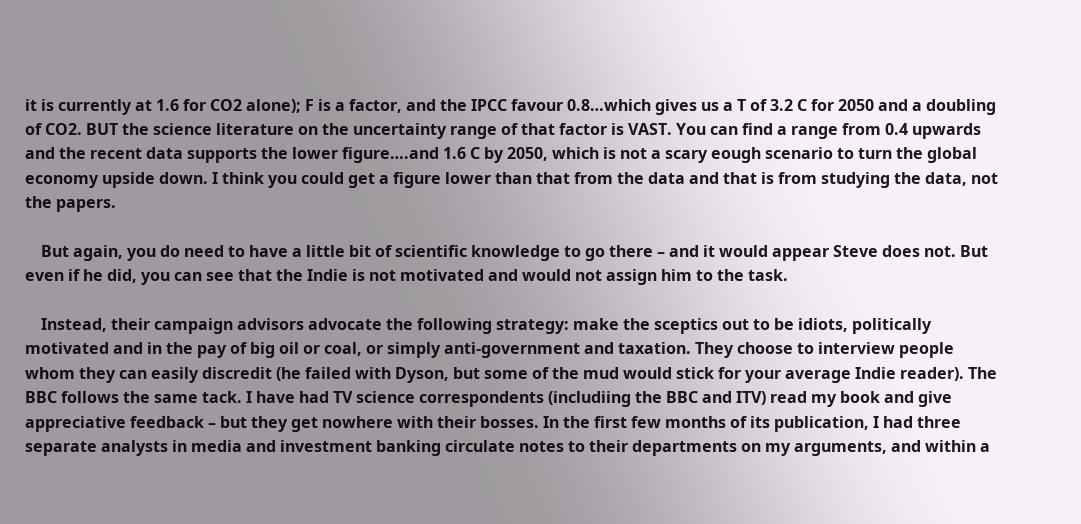it is currently at 1.6 for CO2 alone); F is a factor, and the IPCC favour 0.8…which gives us a T of 3.2 C for 2050 and a doubling of CO2. BUT the science literature on the uncertainty range of that factor is VAST. You can find a range from 0.4 upwards and the recent data supports the lower figure….and 1.6 C by 2050, which is not a scary eough scenario to turn the global economy upside down. I think you could get a figure lower than that from the data and that is from studying the data, not the papers.

    But again, you do need to have a little bit of scientific knowledge to go there – and it would appear Steve does not. But even if he did, you can see that the Indie is not motivated and would not assign him to the task.

    Instead, their campaign advisors advocate the following strategy: make the sceptics out to be idiots, politically motivated and in the pay of big oil or coal, or simply anti-government and taxation. They choose to interview people whom they can easily discredit (he failed with Dyson, but some of the mud would stick for your average Indie reader). The BBC follows the same tack. I have had TV science correspondents (includiing the BBC and ITV) read my book and give appreciative feedback – but they get nowhere with their bosses. In the first few months of its publication, I had three separate analysts in media and investment banking circulate notes to their departments on my arguments, and within a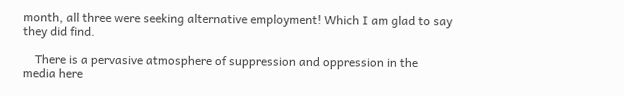month, all three were seeking alternative employment! Which I am glad to say they did find.

    There is a pervasive atmosphere of suppression and oppression in the media here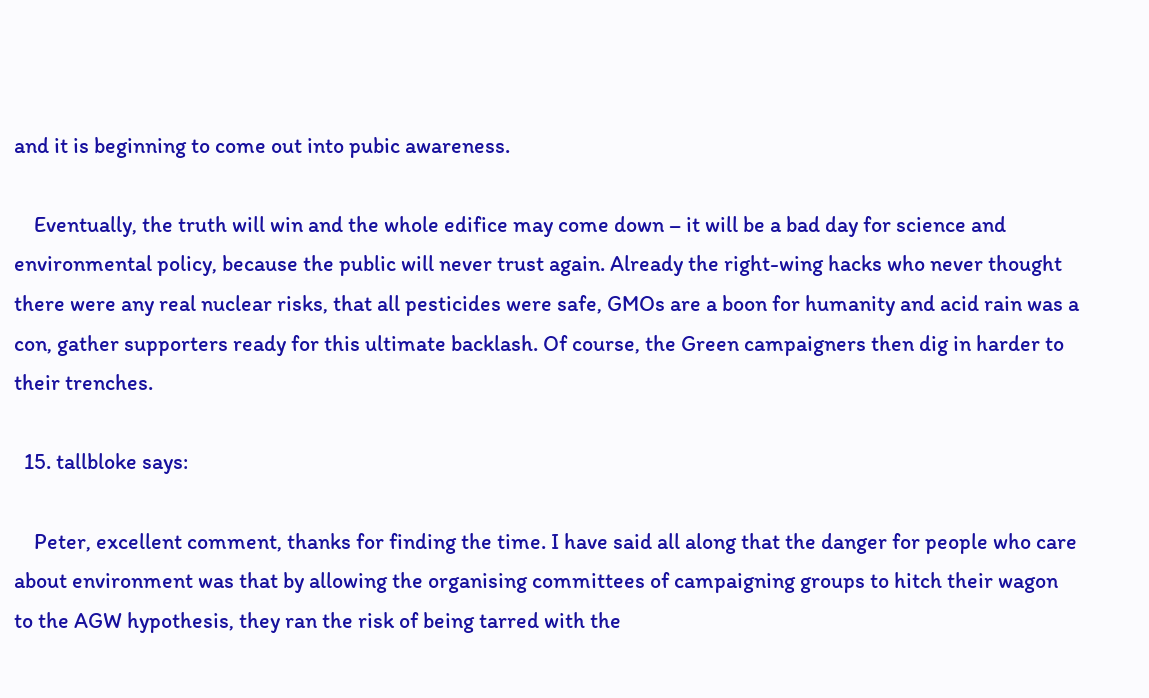and it is beginning to come out into pubic awareness.

    Eventually, the truth will win and the whole edifice may come down – it will be a bad day for science and environmental policy, because the public will never trust again. Already the right-wing hacks who never thought there were any real nuclear risks, that all pesticides were safe, GMOs are a boon for humanity and acid rain was a con, gather supporters ready for this ultimate backlash. Of course, the Green campaigners then dig in harder to their trenches.

  15. tallbloke says:

    Peter, excellent comment, thanks for finding the time. I have said all along that the danger for people who care about environment was that by allowing the organising committees of campaigning groups to hitch their wagon to the AGW hypothesis, they ran the risk of being tarred with the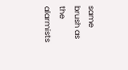same brush as the alarmists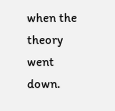when the theory went down.